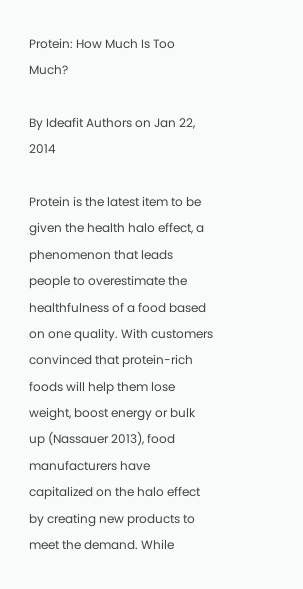Protein: How Much Is Too Much?

By Ideafit Authors on Jan 22, 2014

Protein is the latest item to be given the health halo effect, a phenomenon that leads people to overestimate the healthfulness of a food based on one quality. With customers convinced that protein-rich foods will help them lose weight, boost energy or bulk up (Nassauer 2013), food manufacturers have capitalized on the halo effect by creating new products to meet the demand. While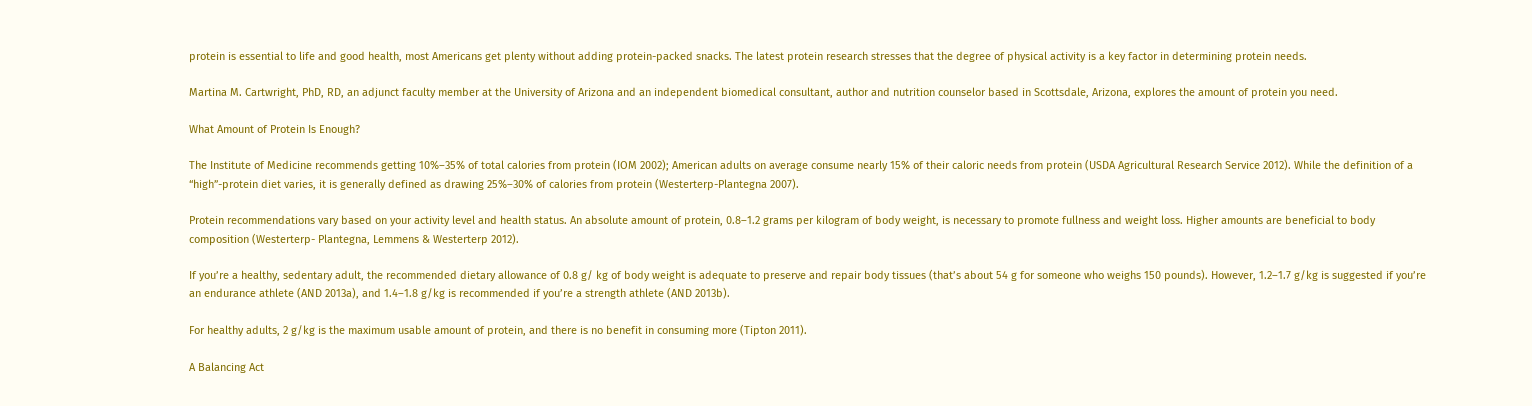protein is essential to life and good health, most Americans get plenty without adding protein-packed snacks. The latest protein research stresses that the degree of physical activity is a key factor in determining protein needs.

Martina M. Cartwright, PhD, RD, an adjunct faculty member at the University of Arizona and an independent biomedical consultant, author and nutrition counselor based in Scottsdale, Arizona, explores the amount of protein you need.

What Amount of Protein Is Enough?

The Institute of Medicine recommends getting 10%–35% of total calories from protein (IOM 2002); American adults on average consume nearly 15% of their caloric needs from protein (USDA Agricultural Research Service 2012). While the definition of a “high”-protein diet varies, it is generally defined as drawing 25%–30% of calories from protein (Westerterp-Plantegna 2007).

Protein recommendations vary based on your activity level and health status. An absolute amount of protein, 0.8–1.2 grams per kilogram of body weight, is necessary to promote fullness and weight loss. Higher amounts are beneficial to body composition (Westerterp- Plantegna, Lemmens & Westerterp 2012).

If you’re a healthy, sedentary adult, the recommended dietary allowance of 0.8 g/ kg of body weight is adequate to preserve and repair body tissues (that’s about 54 g for someone who weighs 150 pounds). However, 1.2–1.7 g/kg is suggested if you’re an endurance athlete (AND 2013a), and 1.4–1.8 g/kg is recommended if you’re a strength athlete (AND 2013b).

For healthy adults, 2 g/kg is the maximum usable amount of protein, and there is no benefit in consuming more (Tipton 2011).

A Balancing Act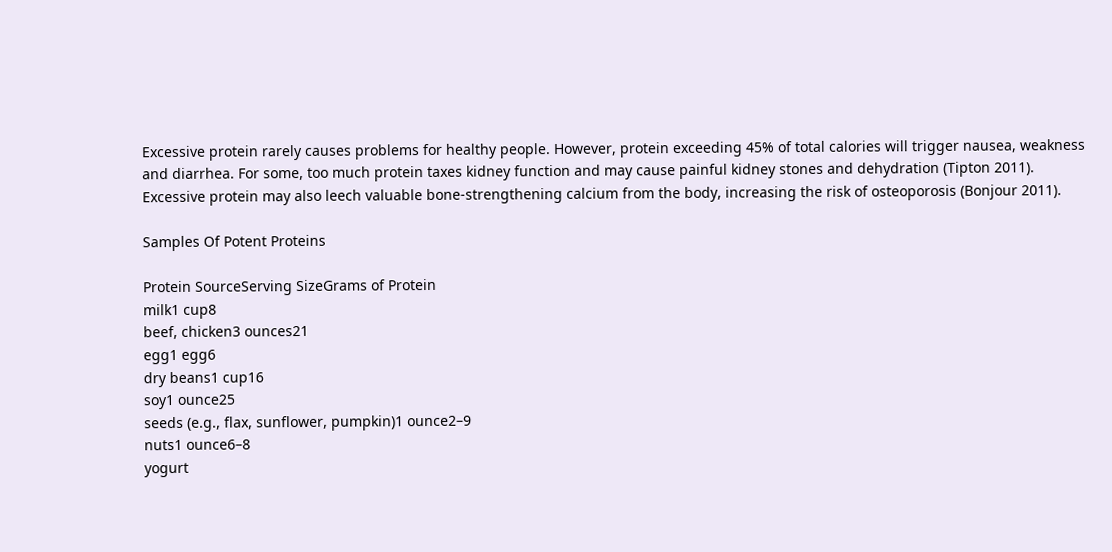Excessive protein rarely causes problems for healthy people. However, protein exceeding 45% of total calories will trigger nausea, weakness and diarrhea. For some, too much protein taxes kidney function and may cause painful kidney stones and dehydration (Tipton 2011). Excessive protein may also leech valuable bone-strengthening calcium from the body, increasing the risk of osteoporosis (Bonjour 2011).

Samples Of Potent Proteins

Protein SourceServing SizeGrams of Protein
milk1 cup8
beef, chicken3 ounces21
egg1 egg6
dry beans1 cup16
soy1 ounce25
seeds (e.g., flax, sunflower, pumpkin)1 ounce2–9
nuts1 ounce6–8
yogurt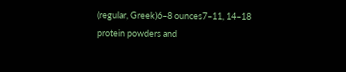(regular, Greek)6–8 ounces7–11, 14–18
protein powders and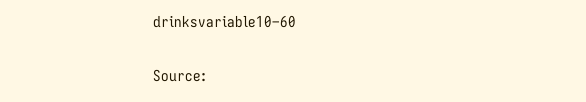drinksvariable10–60

Source: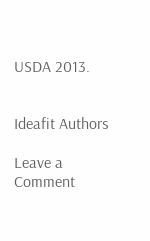USDA 2013.


Ideafit Authors

Leave a Comment